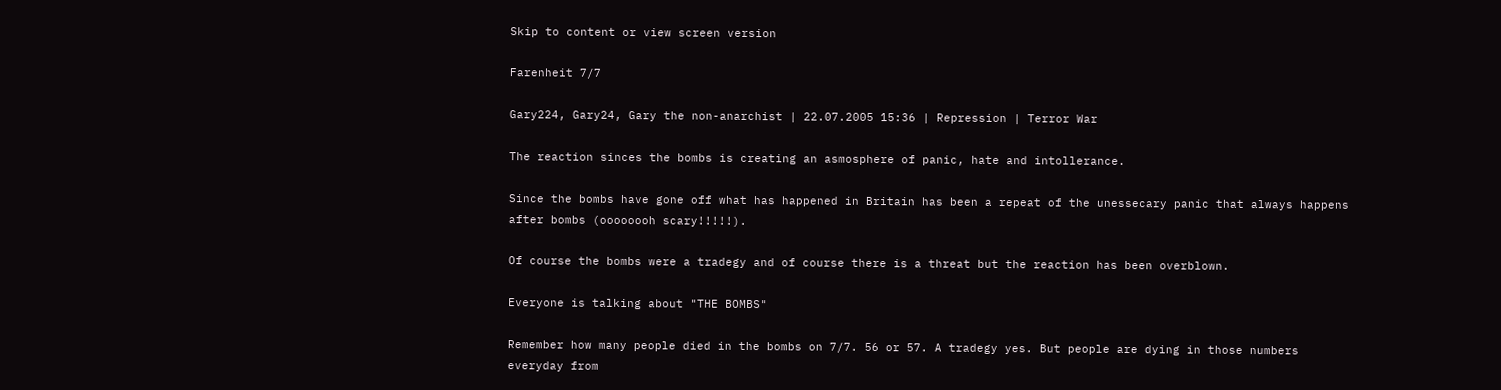Skip to content or view screen version

Farenheit 7/7

Gary224, Gary24, Gary the non-anarchist | 22.07.2005 15:36 | Repression | Terror War

The reaction sinces the bombs is creating an asmosphere of panic, hate and intollerance.

Since the bombs have gone off what has happened in Britain has been a repeat of the unessecary panic that always happens after bombs (oooooooh scary!!!!!).

Of course the bombs were a tradegy and of course there is a threat but the reaction has been overblown.

Everyone is talking about "THE BOMBS"

Remember how many people died in the bombs on 7/7. 56 or 57. A tradegy yes. But people are dying in those numbers everyday from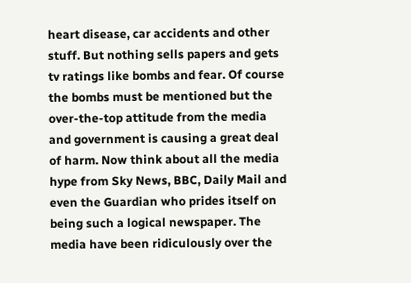heart disease, car accidents and other stuff. But nothing sells papers and gets tv ratings like bombs and fear. Of course the bombs must be mentioned but the over-the-top attitude from the media and government is causing a great deal of harm. Now think about all the media hype from Sky News, BBC, Daily Mail and even the Guardian who prides itself on being such a logical newspaper. The media have been ridiculously over the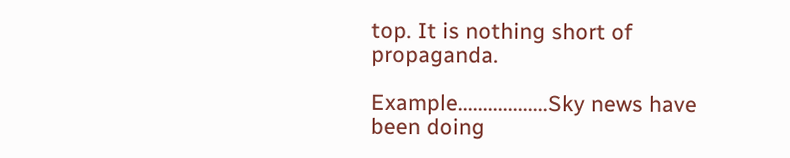top. It is nothing short of propaganda.

Example..................Sky news have been doing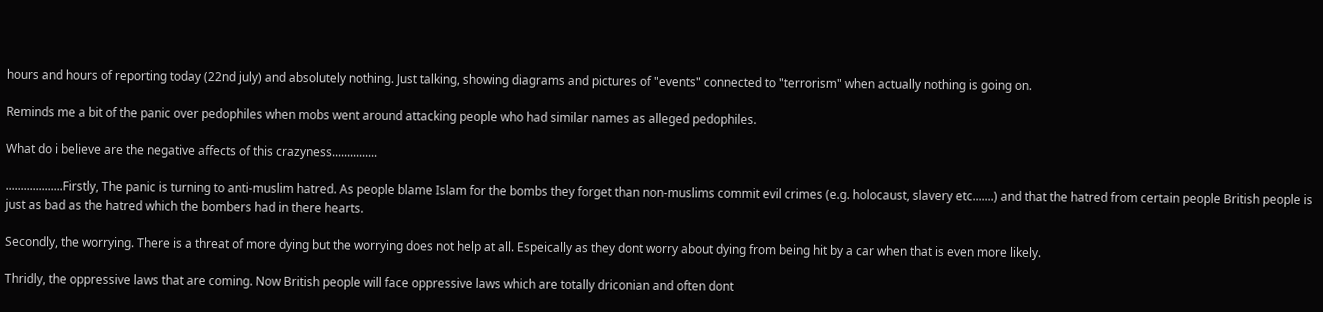hours and hours of reporting today (22nd july) and absolutely nothing. Just talking, showing diagrams and pictures of "events" connected to "terrorism" when actually nothing is going on.

Reminds me a bit of the panic over pedophiles when mobs went around attacking people who had similar names as alleged pedophiles.

What do i believe are the negative affects of this crazyness...............

...................Firstly, The panic is turning to anti-muslim hatred. As people blame Islam for the bombs they forget than non-muslims commit evil crimes (e.g. holocaust, slavery etc.......) and that the hatred from certain people British people is just as bad as the hatred which the bombers had in there hearts.

Secondly, the worrying. There is a threat of more dying but the worrying does not help at all. Espeically as they dont worry about dying from being hit by a car when that is even more likely.

Thridly, the oppressive laws that are coming. Now British people will face oppressive laws which are totally driconian and often dont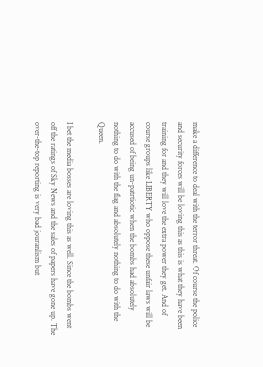make a difference to deal with the terror threat. Of course the police and security forces will be loving this as this is what they have been training for and they will love the extra power they get. And of course groups like LIBERTY who oppose these unfair laws will be accused of being un-patrtiotic when the bombs had absolutely nothing to do with the flag and absolutely nothing to do with the Queen.

I bet the media bosses are loving this as well. Since the bombs went off the ratings of Sky News and the sales of papers have gone up. The over-the-top reporting is very bad jouranlism but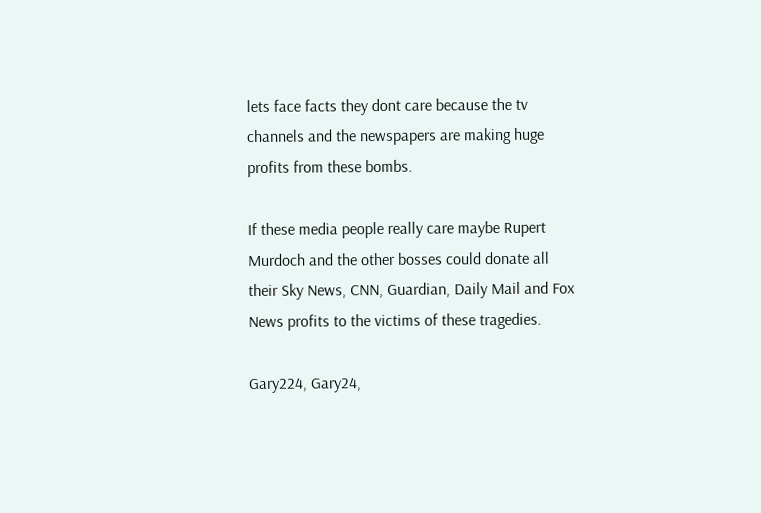lets face facts they dont care because the tv channels and the newspapers are making huge profits from these bombs.

If these media people really care maybe Rupert Murdoch and the other bosses could donate all their Sky News, CNN, Guardian, Daily Mail and Fox News profits to the victims of these tragedies.

Gary224, Gary24,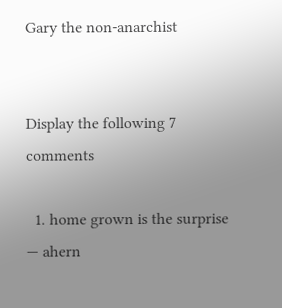Gary the non-anarchist


Display the following 7 comments

  1. home grown is the surprise — ahern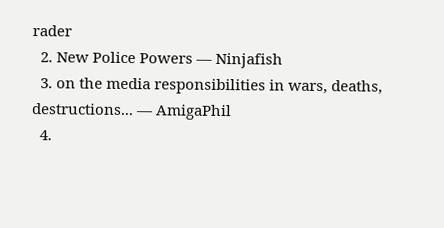rader
  2. New Police Powers — Ninjafish
  3. on the media responsibilities in wars, deaths, destructions... — AmigaPhil
  4.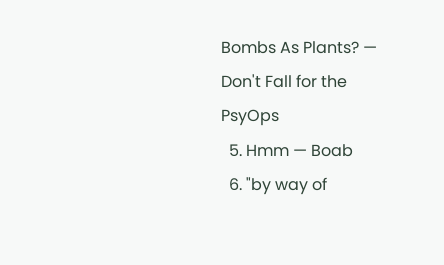Bombs As Plants? — Don't Fall for the PsyOps
  5. Hmm — Boab
  6. "by way of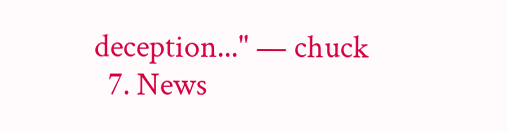deception..." — chuck
  7. News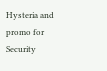Hysteria and promo for Security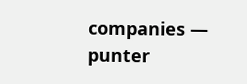companies — punter